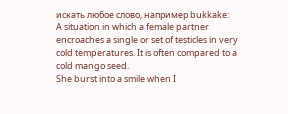искать любое слово, например bukkake:
A situation in which a female partner encroaches a single or set of testicles in very cold temperatures. It is often compared to a cold mango seed.
She burst into a smile when I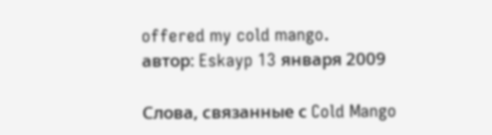offered my cold mango.
автор: Eskayp 13 января 2009

Слова, связанные с Cold Mango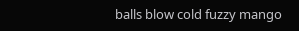balls blow cold fuzzy mango